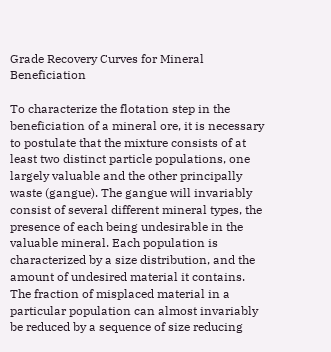Grade Recovery Curves for Mineral Beneficiation

To characterize the flotation step in the beneficiation of a mineral ore, it is necessary to postulate that the mixture consists of at least two distinct particle populations, one largely valuable and the other principally waste (gangue). The gangue will invariably consist of several different mineral types, the presence of each being undesirable in the valuable mineral. Each population is characterized by a size distribution, and the amount of undesired material it contains. The fraction of misplaced material in a particular population can almost invariably be reduced by a sequence of size reducing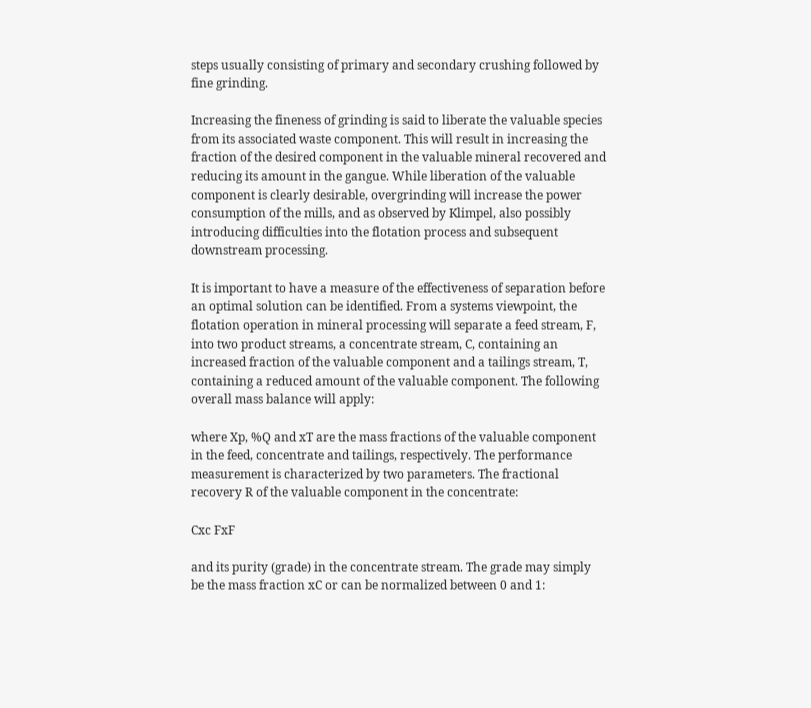steps usually consisting of primary and secondary crushing followed by fine grinding.

Increasing the fineness of grinding is said to liberate the valuable species from its associated waste component. This will result in increasing the fraction of the desired component in the valuable mineral recovered and reducing its amount in the gangue. While liberation of the valuable component is clearly desirable, overgrinding will increase the power consumption of the mills, and as observed by Klimpel, also possibly introducing difficulties into the flotation process and subsequent downstream processing.

It is important to have a measure of the effectiveness of separation before an optimal solution can be identified. From a systems viewpoint, the flotation operation in mineral processing will separate a feed stream, F, into two product streams, a concentrate stream, C, containing an increased fraction of the valuable component and a tailings stream, T, containing a reduced amount of the valuable component. The following overall mass balance will apply:

where Xp, %Q and xT are the mass fractions of the valuable component in the feed, concentrate and tailings, respectively. The performance measurement is characterized by two parameters. The fractional recovery R of the valuable component in the concentrate:

Cxc FxF

and its purity (grade) in the concentrate stream. The grade may simply be the mass fraction xC or can be normalized between 0 and 1: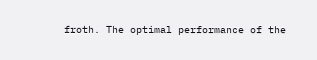froth. The optimal performance of the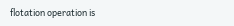flotation operation is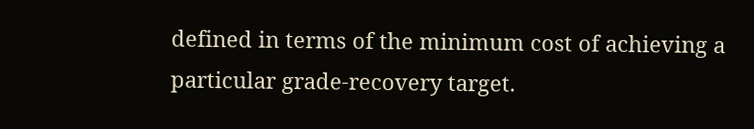defined in terms of the minimum cost of achieving a particular grade-recovery target.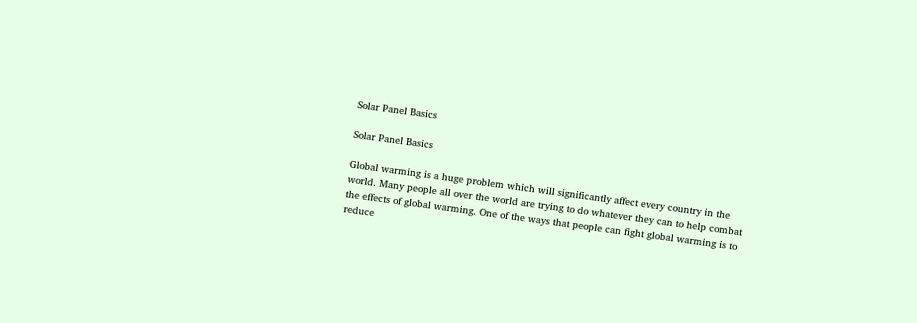Solar Panel Basics

Solar Panel Basics

Global warming is a huge problem which will significantly affect every country in the world. Many people all over the world are trying to do whatever they can to help combat the effects of global warming. One of the ways that people can fight global warming is to reduce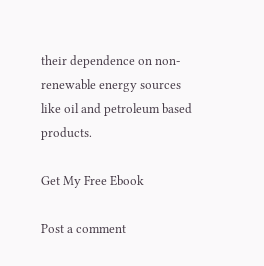their dependence on non-renewable energy sources like oil and petroleum based products.

Get My Free Ebook

Post a comment